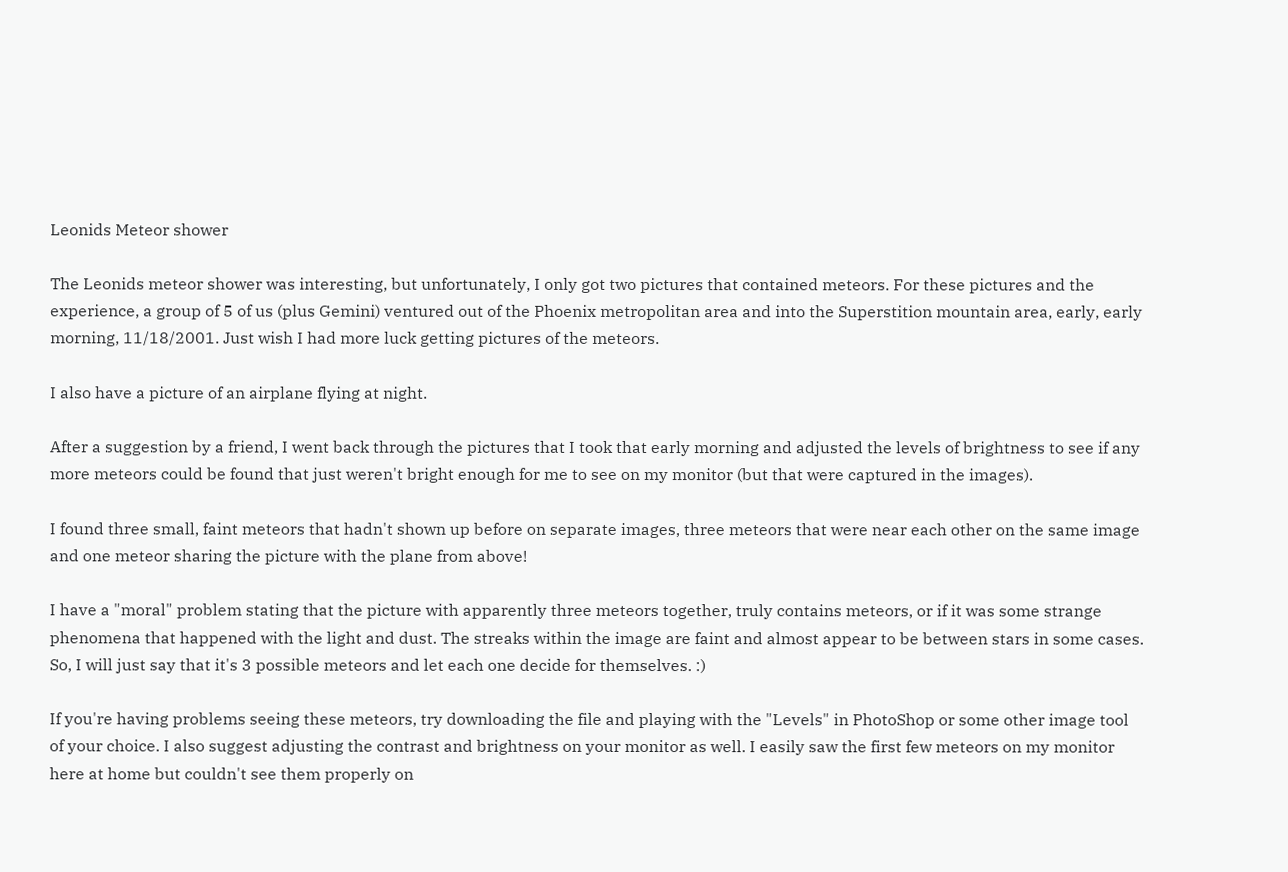Leonids Meteor shower

The Leonids meteor shower was interesting, but unfortunately, I only got two pictures that contained meteors. For these pictures and the experience, a group of 5 of us (plus Gemini) ventured out of the Phoenix metropolitan area and into the Superstition mountain area, early, early morning, 11/18/2001. Just wish I had more luck getting pictures of the meteors.

I also have a picture of an airplane flying at night.

After a suggestion by a friend, I went back through the pictures that I took that early morning and adjusted the levels of brightness to see if any more meteors could be found that just weren't bright enough for me to see on my monitor (but that were captured in the images).

I found three small, faint meteors that hadn't shown up before on separate images, three meteors that were near each other on the same image and one meteor sharing the picture with the plane from above!

I have a "moral" problem stating that the picture with apparently three meteors together, truly contains meteors, or if it was some strange phenomena that happened with the light and dust. The streaks within the image are faint and almost appear to be between stars in some cases. So, I will just say that it's 3 possible meteors and let each one decide for themselves. :)

If you're having problems seeing these meteors, try downloading the file and playing with the "Levels" in PhotoShop or some other image tool of your choice. I also suggest adjusting the contrast and brightness on your monitor as well. I easily saw the first few meteors on my monitor here at home but couldn't see them properly on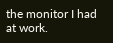the monitor I had at work.